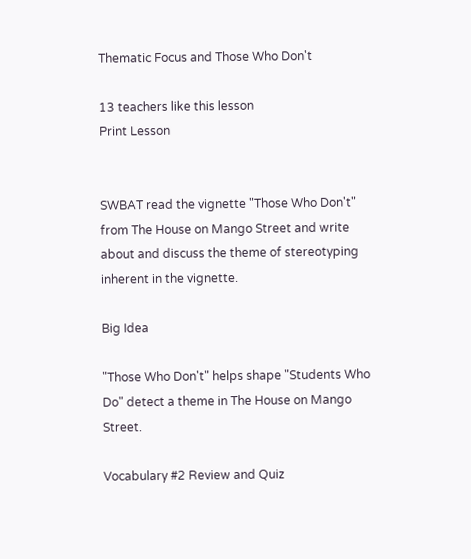Thematic Focus and Those Who Don't

13 teachers like this lesson
Print Lesson


SWBAT read the vignette "Those Who Don't" from The House on Mango Street and write about and discuss the theme of stereotyping inherent in the vignette.

Big Idea

"Those Who Don't" helps shape "Students Who Do" detect a theme in The House on Mango Street.

Vocabulary #2 Review and Quiz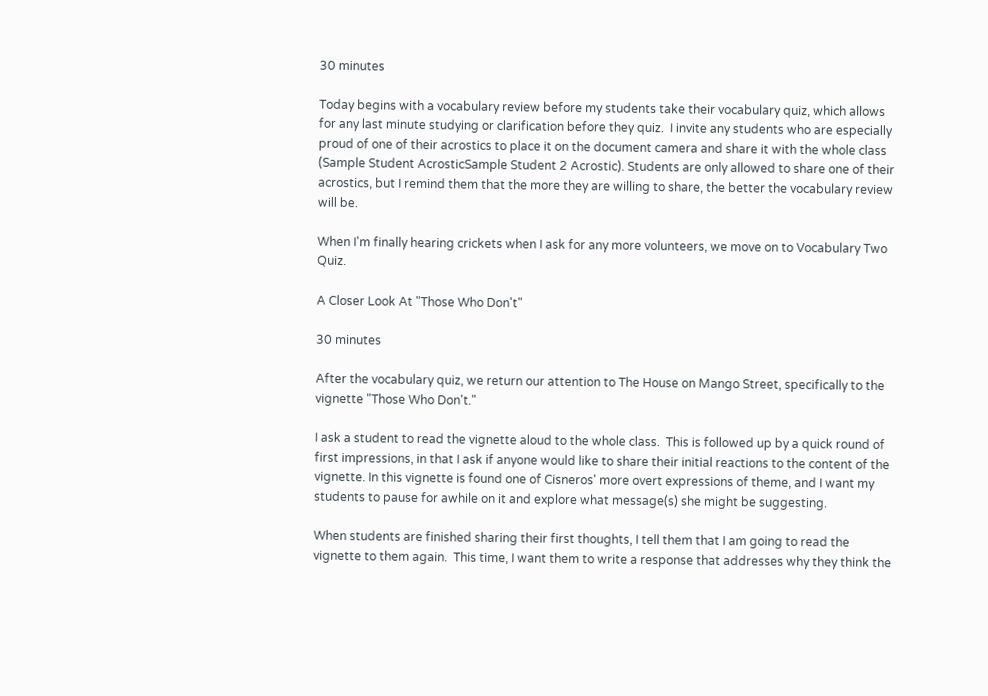30 minutes

Today begins with a vocabulary review before my students take their vocabulary quiz, which allows for any last minute studying or clarification before they quiz.  I invite any students who are especially proud of one of their acrostics to place it on the document camera and share it with the whole class (Sample Student AcrosticSample Student 2 Acrostic). Students are only allowed to share one of their acrostics, but I remind them that the more they are willing to share, the better the vocabulary review will be.

When I'm finally hearing crickets when I ask for any more volunteers, we move on to Vocabulary Two Quiz.

A Closer Look At "Those Who Don't"

30 minutes

After the vocabulary quiz, we return our attention to The House on Mango Street, specifically to the vignette "Those Who Don't."

I ask a student to read the vignette aloud to the whole class.  This is followed up by a quick round of first impressions, in that I ask if anyone would like to share their initial reactions to the content of the vignette. In this vignette is found one of Cisneros' more overt expressions of theme, and I want my students to pause for awhile on it and explore what message(s) she might be suggesting.

When students are finished sharing their first thoughts, I tell them that I am going to read the vignette to them again.  This time, I want them to write a response that addresses why they think the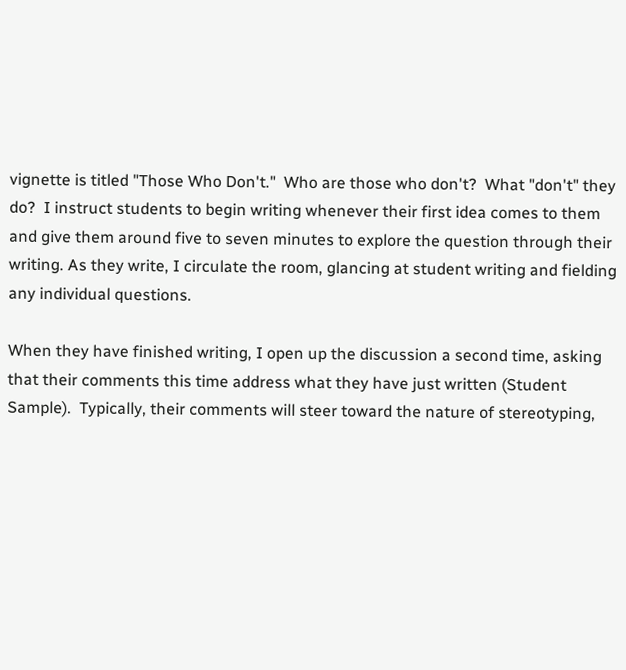vignette is titled "Those Who Don't."  Who are those who don't?  What "don't" they do?  I instruct students to begin writing whenever their first idea comes to them and give them around five to seven minutes to explore the question through their writing. As they write, I circulate the room, glancing at student writing and fielding any individual questions.

When they have finished writing, I open up the discussion a second time, asking that their comments this time address what they have just written (Student Sample).  Typically, their comments will steer toward the nature of stereotyping,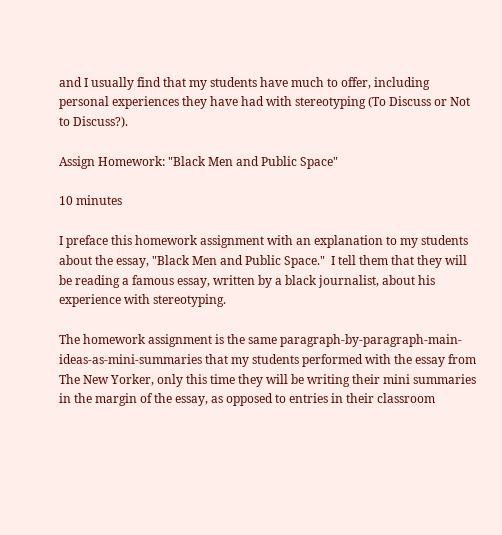and I usually find that my students have much to offer, including personal experiences they have had with stereotyping (To Discuss or Not to Discuss?).

Assign Homework: "Black Men and Public Space"

10 minutes

I preface this homework assignment with an explanation to my students about the essay, "Black Men and Public Space."  I tell them that they will be reading a famous essay, written by a black journalist, about his experience with stereotyping.

The homework assignment is the same paragraph-by-paragraph-main-ideas-as-mini-summaries that my students performed with the essay from The New Yorker, only this time they will be writing their mini summaries in the margin of the essay, as opposed to entries in their classroom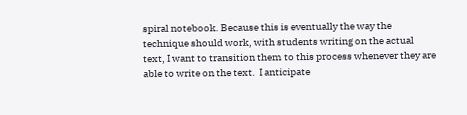spiral notebook. Because this is eventually the way the technique should work, with students writing on the actual text, I want to transition them to this process whenever they are able to write on the text.  I anticipate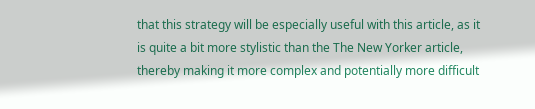that this strategy will be especially useful with this article, as it is quite a bit more stylistic than the The New Yorker article, thereby making it more complex and potentially more difficult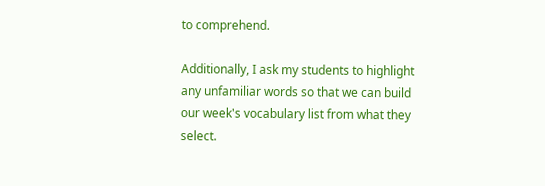to comprehend.

Additionally, I ask my students to highlight any unfamiliar words so that we can build our week's vocabulary list from what they select.